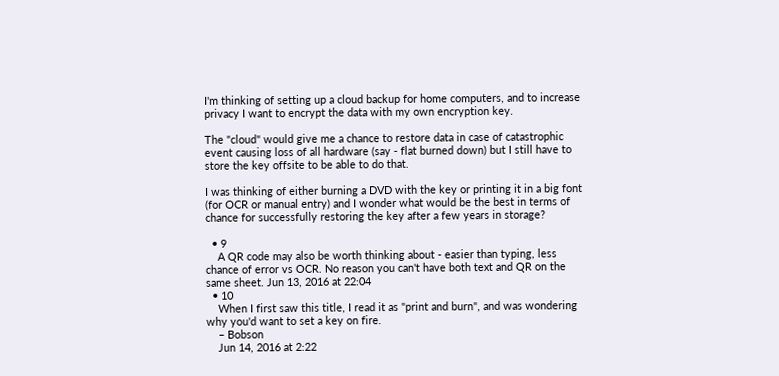I'm thinking of setting up a cloud backup for home computers, and to increase privacy I want to encrypt the data with my own encryption key.

The "cloud" would give me a chance to restore data in case of catastrophic event causing loss of all hardware (say - flat burned down) but I still have to store the key offsite to be able to do that.

I was thinking of either burning a DVD with the key or printing it in a big font (for OCR or manual entry) and I wonder what would be the best in terms of chance for successfully restoring the key after a few years in storage?

  • 9
    A QR code may also be worth thinking about - easier than typing, less chance of error vs OCR. No reason you can't have both text and QR on the same sheet. Jun 13, 2016 at 22:04
  • 10
    When I first saw this title, I read it as "print and burn", and was wondering why you'd want to set a key on fire.
    – Bobson
    Jun 14, 2016 at 2:22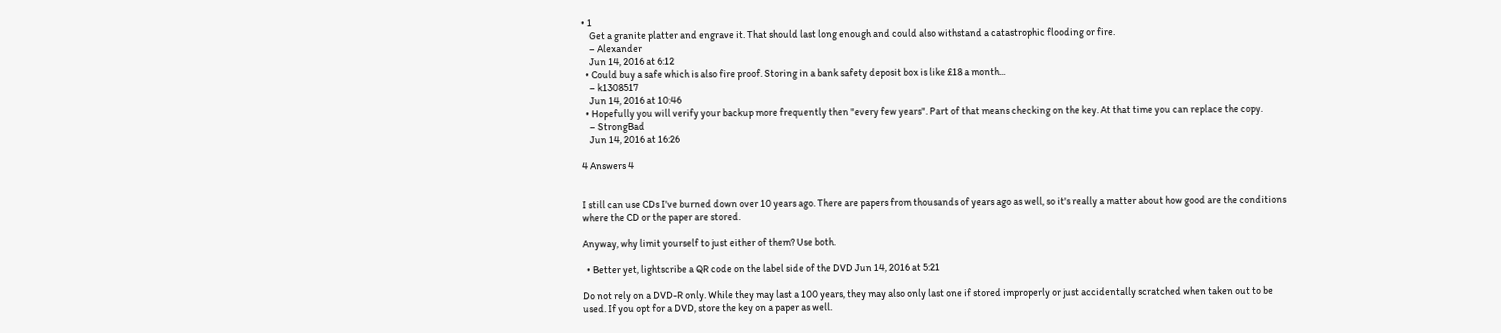• 1
    Get a granite platter and engrave it. That should last long enough and could also withstand a catastrophic flooding or fire.
    – Alexander
    Jun 14, 2016 at 6:12
  • Could buy a safe which is also fire proof. Storing in a bank safety deposit box is like £18 a month...
    – k1308517
    Jun 14, 2016 at 10:46
  • Hopefully you will verify your backup more frequently then "every few years". Part of that means checking on the key. At that time you can replace the copy.
    – StrongBad
    Jun 14, 2016 at 16:26

4 Answers 4


I still can use CDs I've burned down over 10 years ago. There are papers from thousands of years ago as well, so it's really a matter about how good are the conditions where the CD or the paper are stored.

Anyway, why limit yourself to just either of them? Use both.

  • Better yet, lightscribe a QR code on the label side of the DVD Jun 14, 2016 at 5:21

Do not rely on a DVD-R only. While they may last a 100 years, they may also only last one if stored improperly or just accidentally scratched when taken out to be used. If you opt for a DVD, store the key on a paper as well.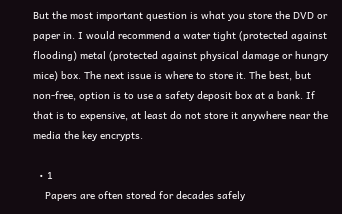But the most important question is what you store the DVD or paper in. I would recommend a water tight (protected against flooding) metal (protected against physical damage or hungry mice) box. The next issue is where to store it. The best, but non-free, option is to use a safety deposit box at a bank. If that is to expensive, at least do not store it anywhere near the media the key encrypts.

  • 1
    Papers are often stored for decades safely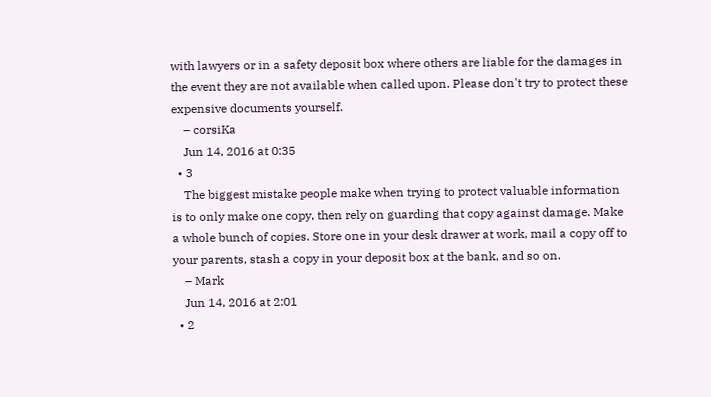with lawyers or in a safety deposit box where others are liable for the damages in the event they are not available when called upon. Please don't try to protect these expensive documents yourself.
    – corsiKa
    Jun 14, 2016 at 0:35
  • 3
    The biggest mistake people make when trying to protect valuable information is to only make one copy, then rely on guarding that copy against damage. Make a whole bunch of copies. Store one in your desk drawer at work, mail a copy off to your parents, stash a copy in your deposit box at the bank, and so on.
    – Mark
    Jun 14, 2016 at 2:01
  • 2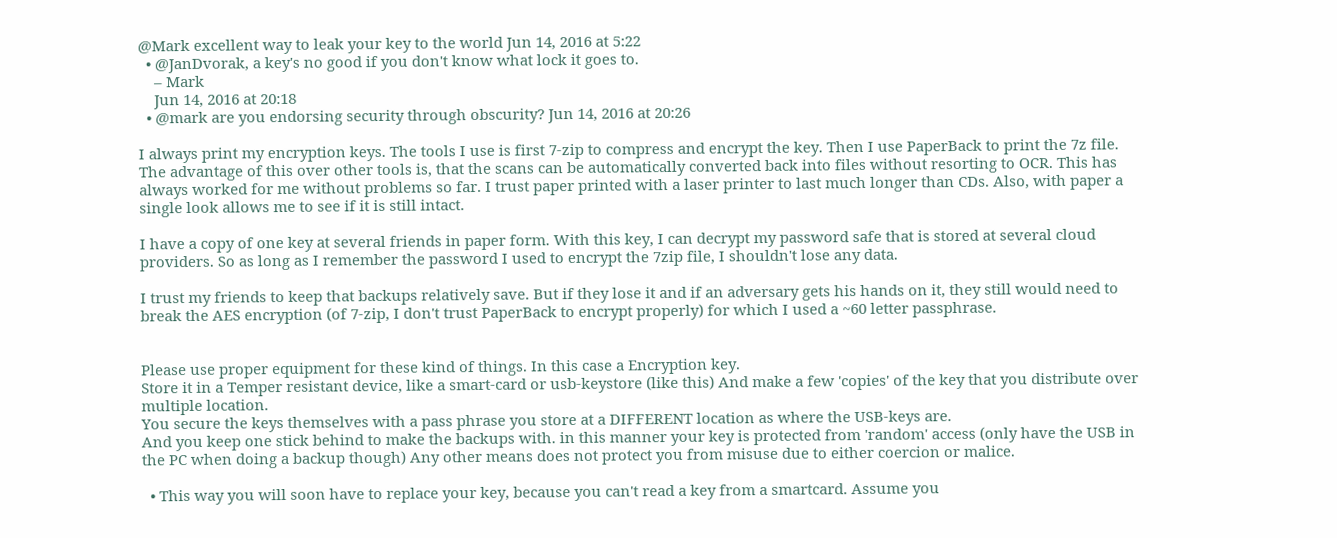@Mark excellent way to leak your key to the world Jun 14, 2016 at 5:22
  • @JanDvorak, a key's no good if you don't know what lock it goes to.
    – Mark
    Jun 14, 2016 at 20:18
  • @mark are you endorsing security through obscurity? Jun 14, 2016 at 20:26

I always print my encryption keys. The tools I use is first 7-zip to compress and encrypt the key. Then I use PaperBack to print the 7z file. The advantage of this over other tools is, that the scans can be automatically converted back into files without resorting to OCR. This has always worked for me without problems so far. I trust paper printed with a laser printer to last much longer than CDs. Also, with paper a single look allows me to see if it is still intact.

I have a copy of one key at several friends in paper form. With this key, I can decrypt my password safe that is stored at several cloud providers. So as long as I remember the password I used to encrypt the 7zip file, I shouldn't lose any data.

I trust my friends to keep that backups relatively save. But if they lose it and if an adversary gets his hands on it, they still would need to break the AES encryption (of 7-zip, I don't trust PaperBack to encrypt properly) for which I used a ~60 letter passphrase.


Please use proper equipment for these kind of things. In this case a Encryption key.
Store it in a Temper resistant device, like a smart-card or usb-keystore (like this) And make a few 'copies' of the key that you distribute over multiple location.
You secure the keys themselves with a pass phrase you store at a DIFFERENT location as where the USB-keys are.
And you keep one stick behind to make the backups with. in this manner your key is protected from 'random' access (only have the USB in the PC when doing a backup though) Any other means does not protect you from misuse due to either coercion or malice.

  • This way you will soon have to replace your key, because you can't read a key from a smartcard. Assume you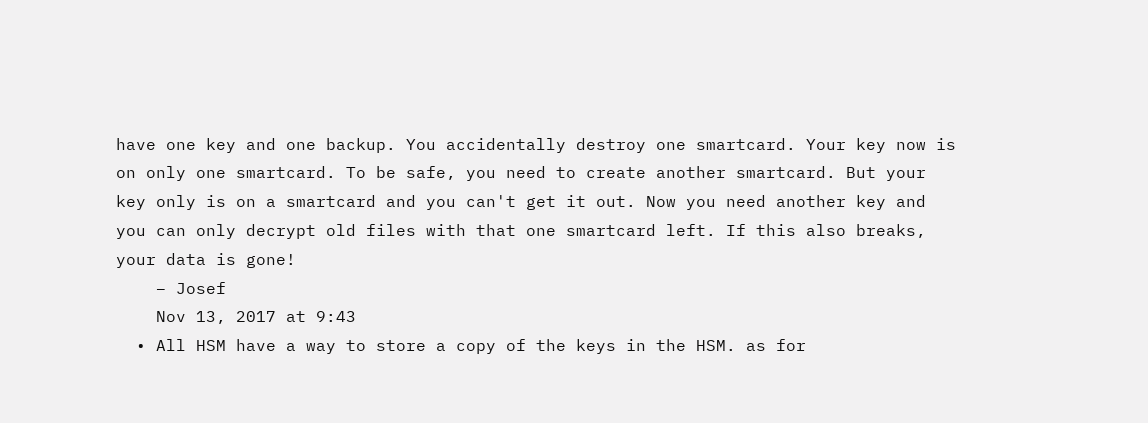have one key and one backup. You accidentally destroy one smartcard. Your key now is on only one smartcard. To be safe, you need to create another smartcard. But your key only is on a smartcard and you can't get it out. Now you need another key and you can only decrypt old files with that one smartcard left. If this also breaks, your data is gone!
    – Josef
    Nov 13, 2017 at 9:43
  • All HSM have a way to store a copy of the keys in the HSM. as for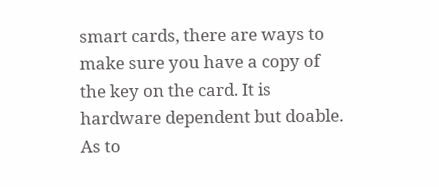smart cards, there are ways to make sure you have a copy of the key on the card. It is hardware dependent but doable. As to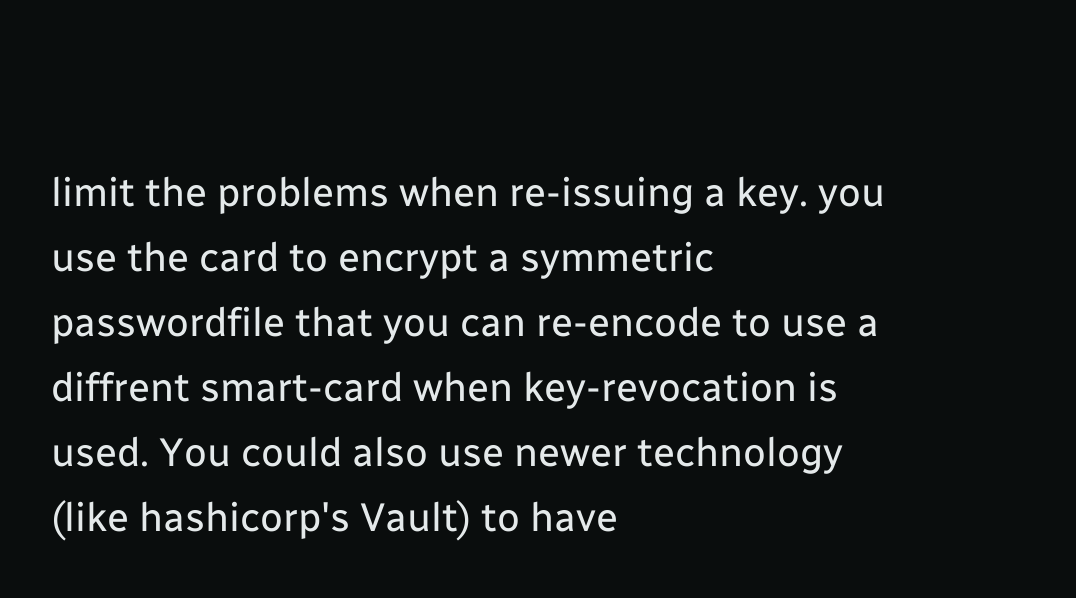limit the problems when re-issuing a key. you use the card to encrypt a symmetric passwordfile that you can re-encode to use a diffrent smart-card when key-revocation is used. You could also use newer technology (like hashicorp's Vault) to have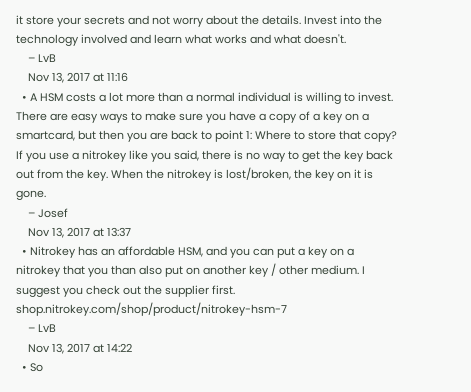it store your secrets and not worry about the details. Invest into the technology involved and learn what works and what doesn't.
    – LvB
    Nov 13, 2017 at 11:16
  • A HSM costs a lot more than a normal individual is willing to invest. There are easy ways to make sure you have a copy of a key on a smartcard, but then you are back to point 1: Where to store that copy? If you use a nitrokey like you said, there is no way to get the key back out from the key. When the nitrokey is lost/broken, the key on it is gone.
    – Josef
    Nov 13, 2017 at 13:37
  • Nitrokey has an affordable HSM, and you can put a key on a nitrokey that you than also put on another key / other medium. I suggest you check out the supplier first. shop.nitrokey.com/shop/product/nitrokey-hsm-7
    – LvB
    Nov 13, 2017 at 14:22
  • So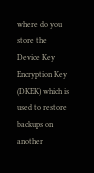where do you store the Device Key Encryption Key (DKEK) which is used to restore backups on another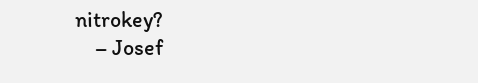nitrokey?
    – Josef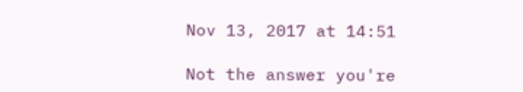Nov 13, 2017 at 14:51

Not the answer you're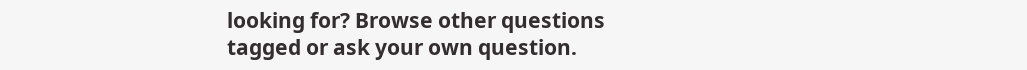looking for? Browse other questions tagged or ask your own question.